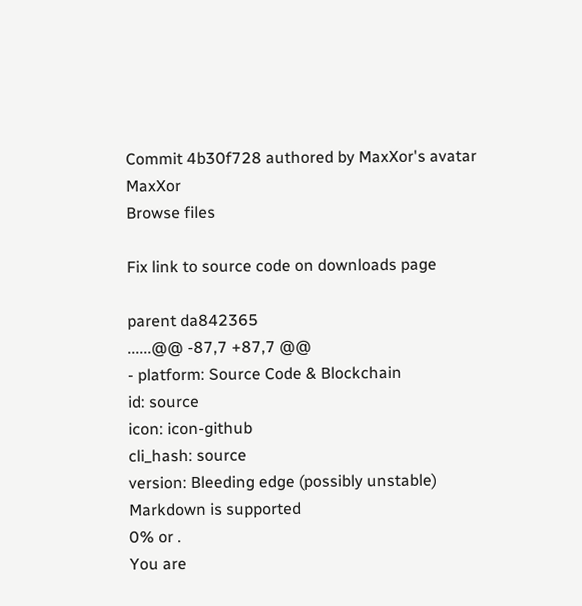Commit 4b30f728 authored by MaxXor's avatar MaxXor
Browse files

Fix link to source code on downloads page

parent da842365
......@@ -87,7 +87,7 @@
- platform: Source Code & Blockchain
id: source
icon: icon-github
cli_hash: source
version: Bleeding edge (possibly unstable)
Markdown is supported
0% or .
You are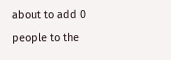about to add 0 people to the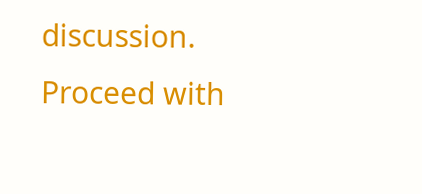discussion. Proceed with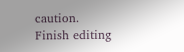caution.
Finish editing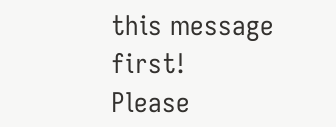this message first!
Please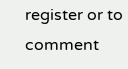register or to comment